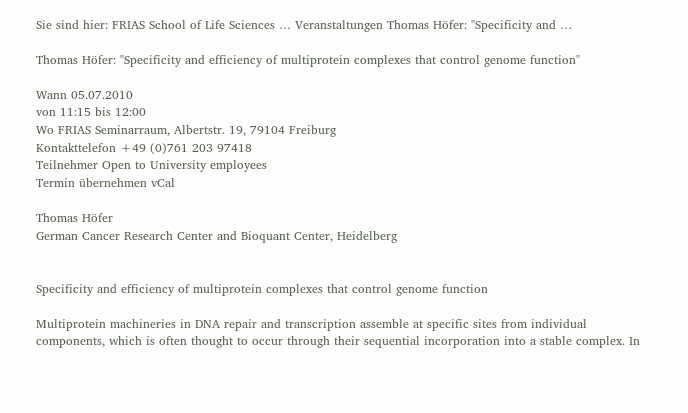Sie sind hier: FRIAS School of Life Sciences … Veranstaltungen Thomas Höfer: "Specificity and …

Thomas Höfer: "Specificity and efficiency of multiprotein complexes that control genome function"

Wann 05.07.2010
von 11:15 bis 12:00
Wo FRIAS Seminarraum, Albertstr. 19, 79104 Freiburg
Kontakttelefon +49 (0)761 203 97418
Teilnehmer Open to University employees
Termin übernehmen vCal

Thomas Höfer
German Cancer Research Center and Bioquant Center, Heidelberg


Specificity and efficiency of multiprotein complexes that control genome function

Multiprotein machineries in DNA repair and transcription assemble at specific sites from individual components, which is often thought to occur through their sequential incorporation into a stable complex. In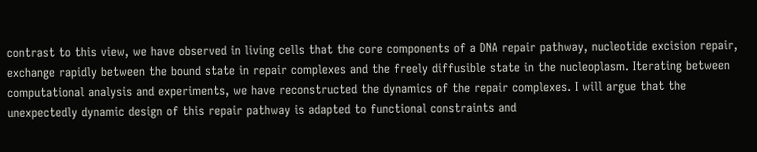contrast to this view, we have observed in living cells that the core components of a DNA repair pathway, nucleotide excision repair, exchange rapidly between the bound state in repair complexes and the freely diffusible state in the nucleoplasm. Iterating between computational analysis and experiments, we have reconstructed the dynamics of the repair complexes. I will argue that the unexpectedly dynamic design of this repair pathway is adapted to functional constraints and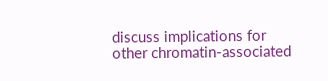discuss implications for other chromatin-associated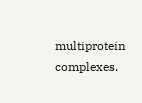multiprotein complexes.